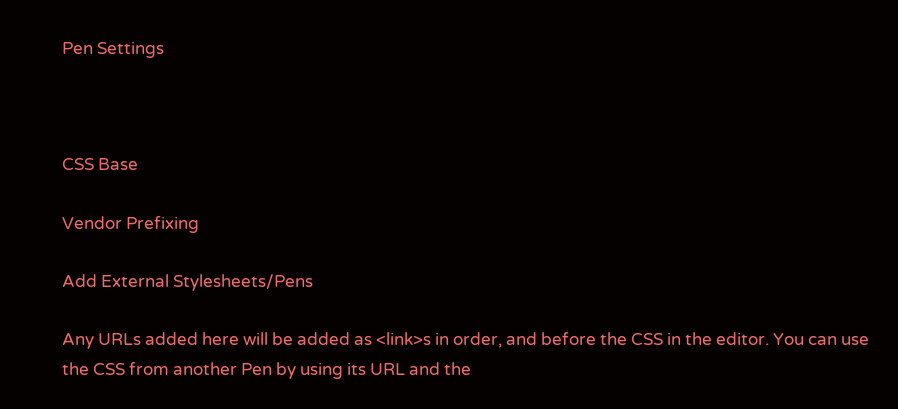Pen Settings



CSS Base

Vendor Prefixing

Add External Stylesheets/Pens

Any URLs added here will be added as <link>s in order, and before the CSS in the editor. You can use the CSS from another Pen by using its URL and the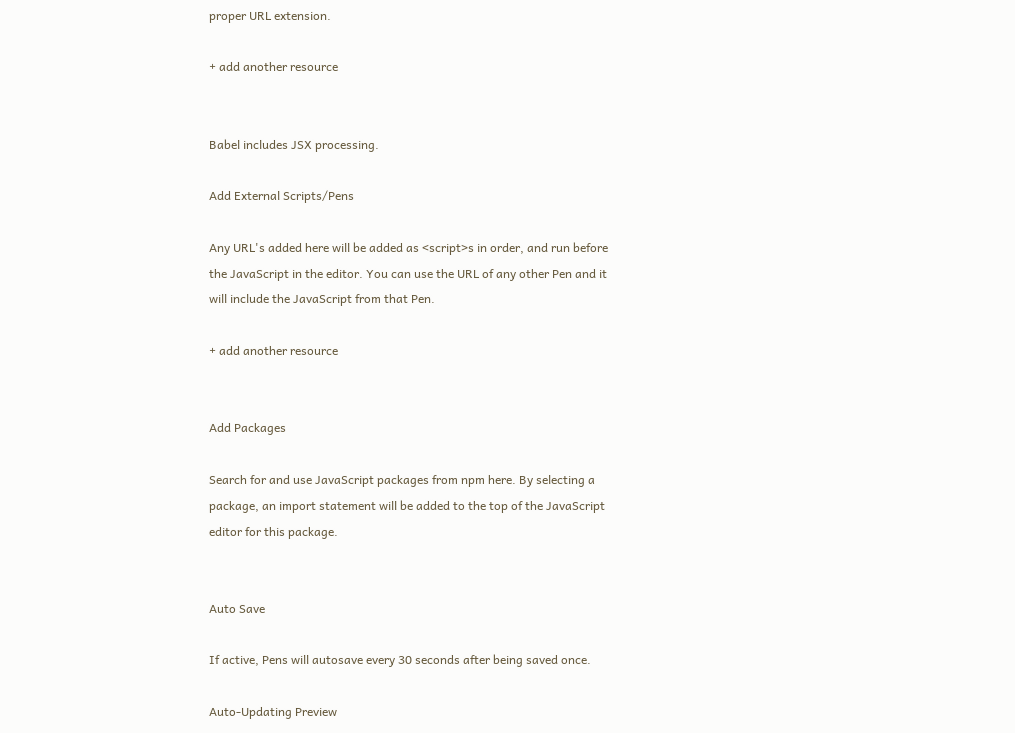proper URL extension.

+ add another resource


Babel includes JSX processing.

Add External Scripts/Pens

Any URL's added here will be added as <script>s in order, and run before the JavaScript in the editor. You can use the URL of any other Pen and it will include the JavaScript from that Pen.

+ add another resource


Add Packages

Search for and use JavaScript packages from npm here. By selecting a package, an import statement will be added to the top of the JavaScript editor for this package.


Auto Save

If active, Pens will autosave every 30 seconds after being saved once.

Auto-Updating Preview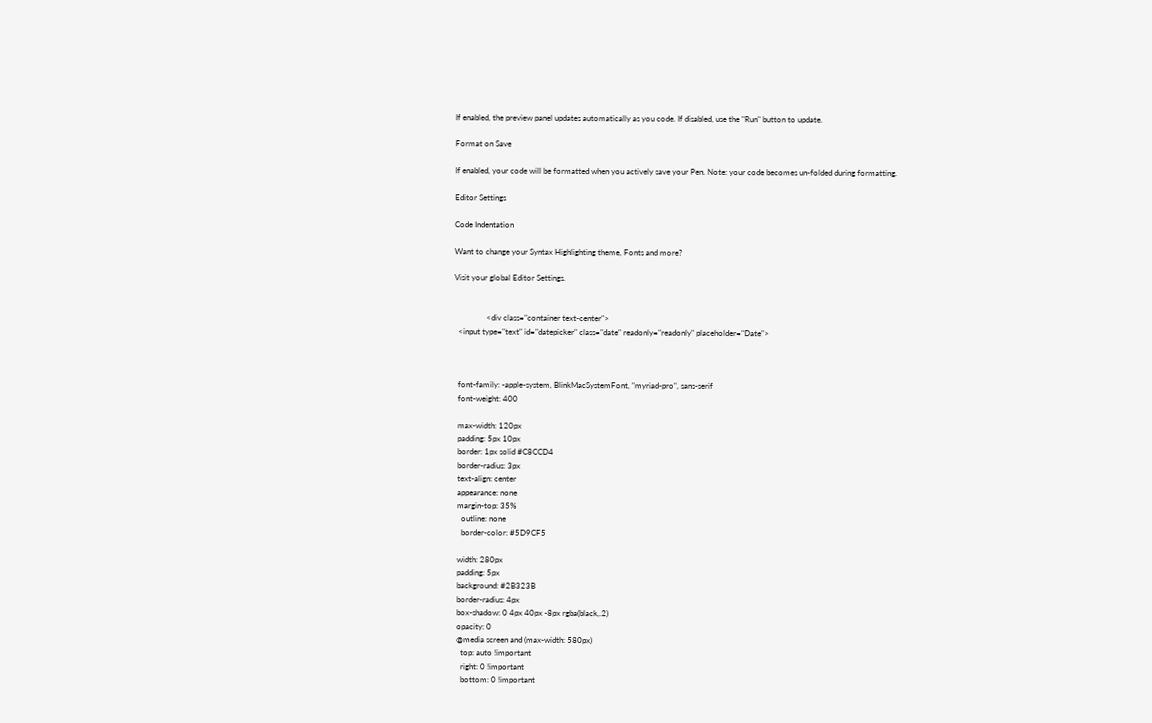If enabled, the preview panel updates automatically as you code. If disabled, use the "Run" button to update.

Format on Save

If enabled, your code will be formatted when you actively save your Pen. Note: your code becomes un-folded during formatting.

Editor Settings

Code Indentation

Want to change your Syntax Highlighting theme, Fonts and more?

Visit your global Editor Settings.


                <div class="container text-center">
  <input type="text" id="datepicker" class="date" readonly="readonly" placeholder="Date">



  font-family: -apple-system, BlinkMacSystemFont, "myriad-pro", sans-serif
  font-weight: 400

  max-width: 120px
  padding: 5px 10px
  border: 1px solid #C8CCD4
  border-radius: 3px
  text-align: center
  appearance: none
  margin-top: 35%
    outline: none
    border-color: #5D9CF5

  width: 280px
  padding: 5px
  background: #2B323B
  border-radius: 4px
  box-shadow: 0 4px 40px -8px rgba(black,.2)
  opacity: 0
  @media screen and (max-width: 580px)
    top: auto !important
    right: 0 !important
    bottom: 0 !important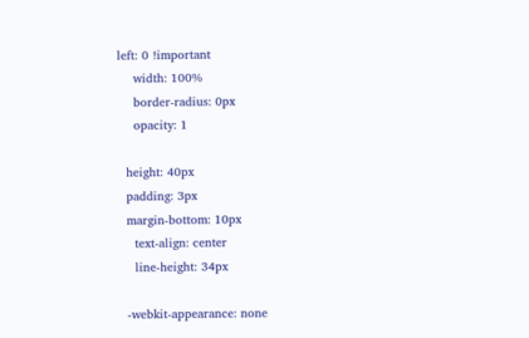left: 0 !important
    width: 100%
    border-radius: 0px
    opacity: 1

  height: 40px
  padding: 3px
  margin-bottom: 10px
    text-align: center
    line-height: 34px

  -webkit-appearance: none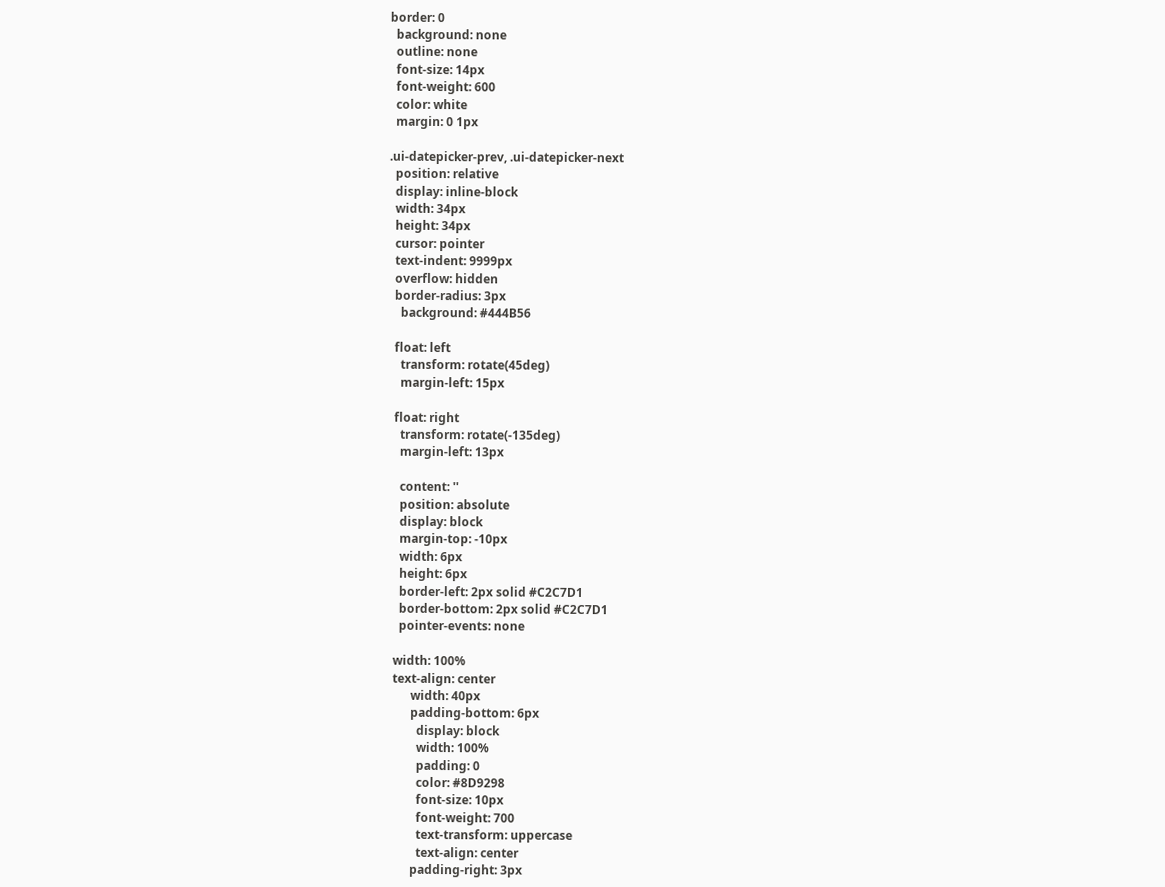border: 0
  background: none
  outline: none
  font-size: 14px
  font-weight: 600
  color: white
  margin: 0 1px

.ui-datepicker-prev, .ui-datepicker-next
  position: relative
  display: inline-block
  width: 34px
  height: 34px
  cursor: pointer
  text-indent: 9999px
  overflow: hidden
  border-radius: 3px
    background: #444B56

  float: left
    transform: rotate(45deg)
    margin-left: 15px

  float: right
    transform: rotate(-135deg)
    margin-left: 13px

    content: ''
    position: absolute
    display: block
    margin-top: -10px
    width: 6px
    height: 6px
    border-left: 2px solid #C2C7D1
    border-bottom: 2px solid #C2C7D1
    pointer-events: none

  width: 100%
  text-align: center
        width: 40px
        padding-bottom: 6px
          display: block
          width: 100%
          padding: 0
          color: #8D9298
          font-size: 10px
          font-weight: 700
          text-transform: uppercase
          text-align: center
        padding-right: 3px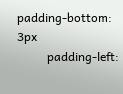padding-bottom: 3px
          padding-left: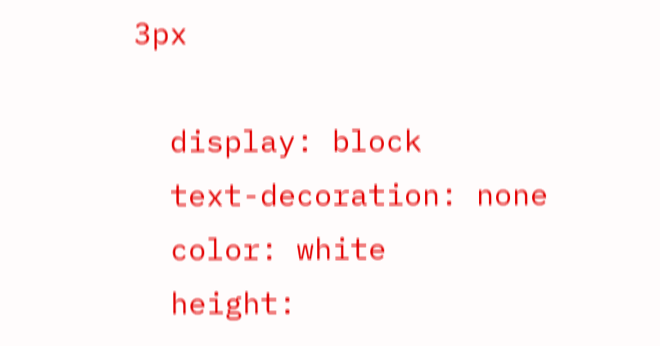3px

  display: block
  text-decoration: none
  color: white
  height: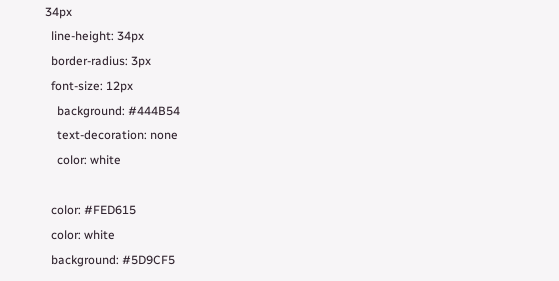34px
  line-height: 34px
  border-radius: 3px
  font-size: 12px
    background: #444B54
    text-decoration: none
    color: white

  color: #FED615
  color: white
  background: #5D9CF5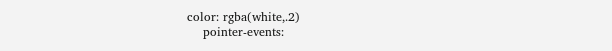color: rgba(white,.2)
    pointer-events: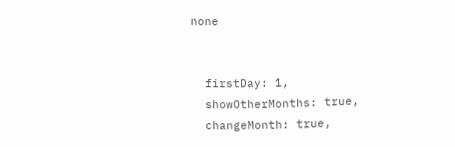none


  firstDay: 1,
  showOtherMonths: true,
  changeMonth: true,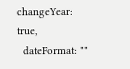changeYear: true,
  dateFormat: ""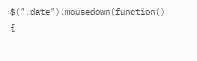$(".date").mousedown(function() {